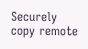Securely copy remote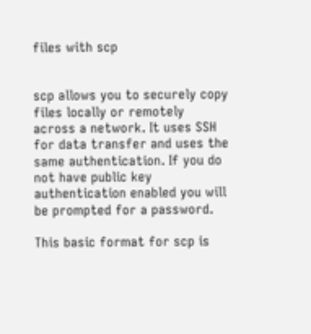files with scp


scp allows you to securely copy files locally or remotely across a network. It uses SSH for data transfer and uses the same authentication. If you do not have public key authentication enabled you will be prompted for a password.

This basic format for scp is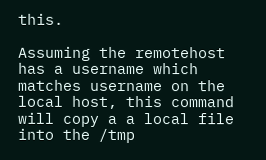this.

Assuming the remotehost has a username which matches username on the local host, this command will copy a a local file into the /tmp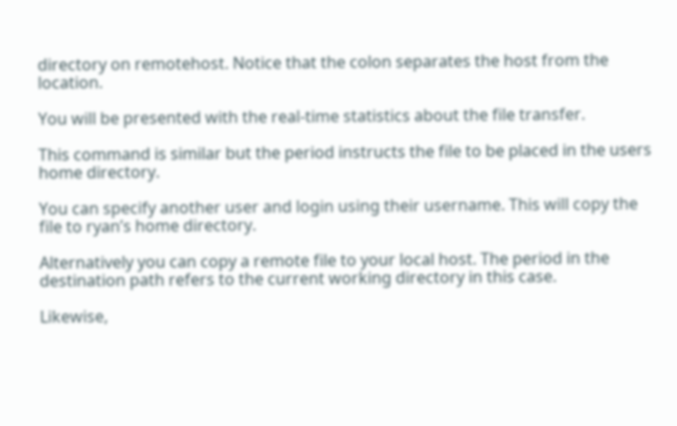directory on remotehost. Notice that the colon separates the host from the location.

You will be presented with the real-time statistics about the file transfer.

This command is similar but the period instructs the file to be placed in the users home directory.

You can specify another user and login using their username. This will copy the file to ryan’s home directory.

Alternatively you can copy a remote file to your local host. The period in the destination path refers to the current working directory in this case.

Likewise,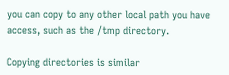you can copy to any other local path you have access, such as the /tmp directory.

Copying directories is similar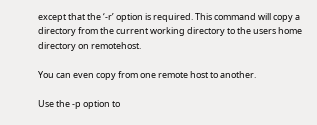except that the ‘-r’ option is required. This command will copy a directory from the current working directory to the users home directory on remotehost.

You can even copy from one remote host to another.

Use the -p option to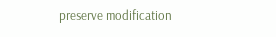preserve modification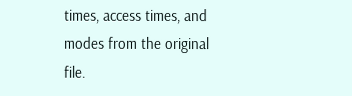times, access times, and modes from the original file.